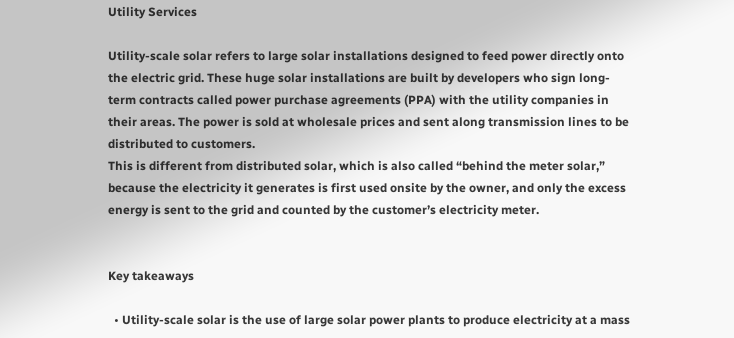Utility Services

Utility-scale solar refers to large solar installations designed to feed power directly onto the electric grid. These huge solar installations are built by developers who sign long-term contracts called power purchase agreements (PPA) with the utility companies in their areas. The power is sold at wholesale prices and sent along transmission lines to be distributed to customers.
This is different from distributed solar, which is also called “behind the meter solar,” because the electricity it generates is first used onsite by the owner, and only the excess energy is sent to the grid and counted by the customer’s electricity meter.


Key takeaways

  • Utility-scale solar is the use of large solar power plants to produce electricity at a mass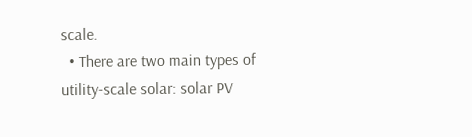scale.
  • There are two main types of utility-scale solar: solar PV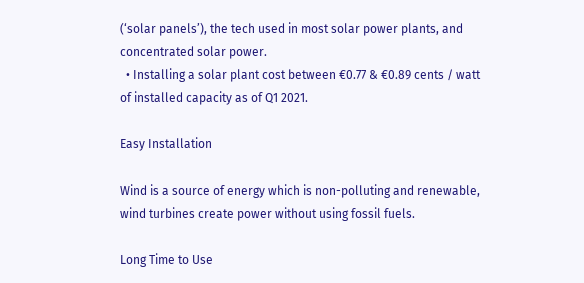(‘solar panels’), the tech used in most solar power plants, and concentrated solar power.
  • Installing a solar plant cost between €0.77 & €0.89 cents / watt of installed capacity as of Q1 2021.

Easy Installation

Wind is a source of energy which is non-polluting and renewable, wind turbines create power without using fossil fuels.

Long Time to Use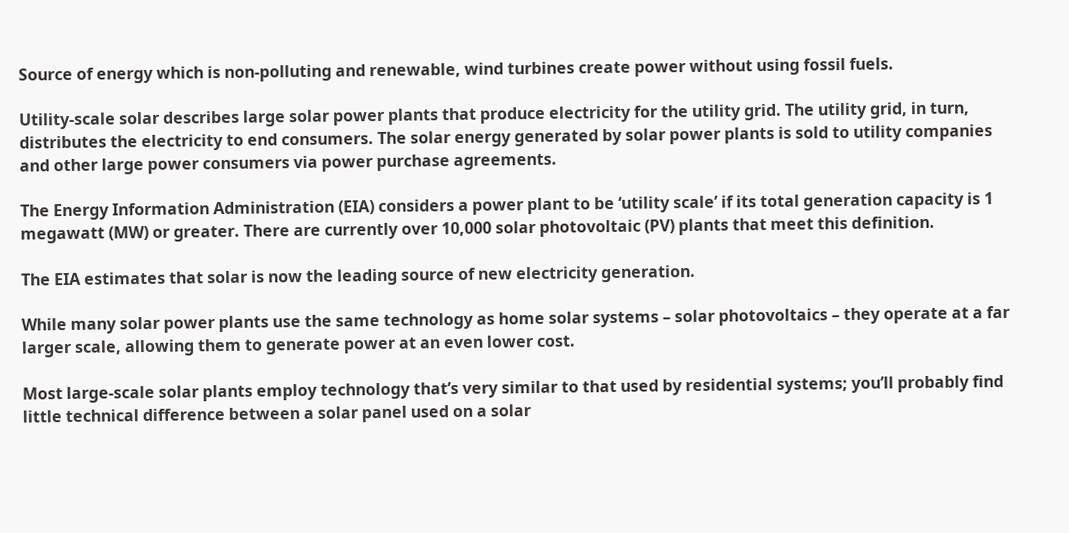Source of energy which is non-polluting and renewable, wind turbines create power without using fossil fuels.

Utility-scale solar describes large solar power plants that produce electricity for the utility grid. The utility grid, in turn, distributes the electricity to end consumers. The solar energy generated by solar power plants is sold to utility companies and other large power consumers via power purchase agreements.

The Energy Information Administration (EIA) considers a power plant to be ‘utility scale’ if its total generation capacity is 1 megawatt (MW) or greater. There are currently over 10,000 solar photovoltaic (PV) plants that meet this definition.

The EIA estimates that solar is now the leading source of new electricity generation.

While many solar power plants use the same technology as home solar systems – solar photovoltaics – they operate at a far larger scale, allowing them to generate power at an even lower cost.

Most large-scale solar plants employ technology that’s very similar to that used by residential systems; you’ll probably find little technical difference between a solar panel used on a solar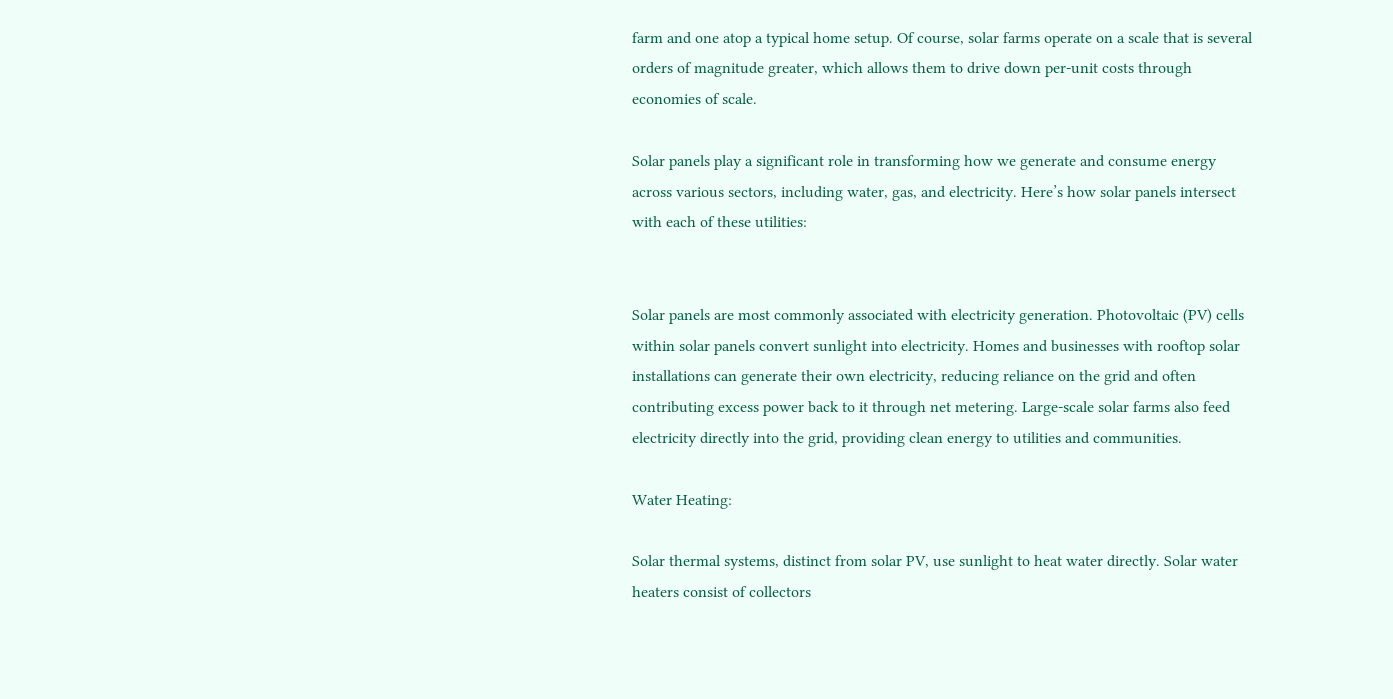farm and one atop a typical home setup. Of course, solar farms operate on a scale that is several orders of magnitude greater, which allows them to drive down per-unit costs through economies of scale.

Solar panels play a significant role in transforming how we generate and consume energy across various sectors, including water, gas, and electricity. Here’s how solar panels intersect with each of these utilities:


Solar panels are most commonly associated with electricity generation. Photovoltaic (PV) cells within solar panels convert sunlight into electricity. Homes and businesses with rooftop solar installations can generate their own electricity, reducing reliance on the grid and often contributing excess power back to it through net metering. Large-scale solar farms also feed electricity directly into the grid, providing clean energy to utilities and communities.

Water Heating:

Solar thermal systems, distinct from solar PV, use sunlight to heat water directly. Solar water heaters consist of collectors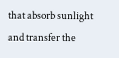that absorb sunlight and transfer the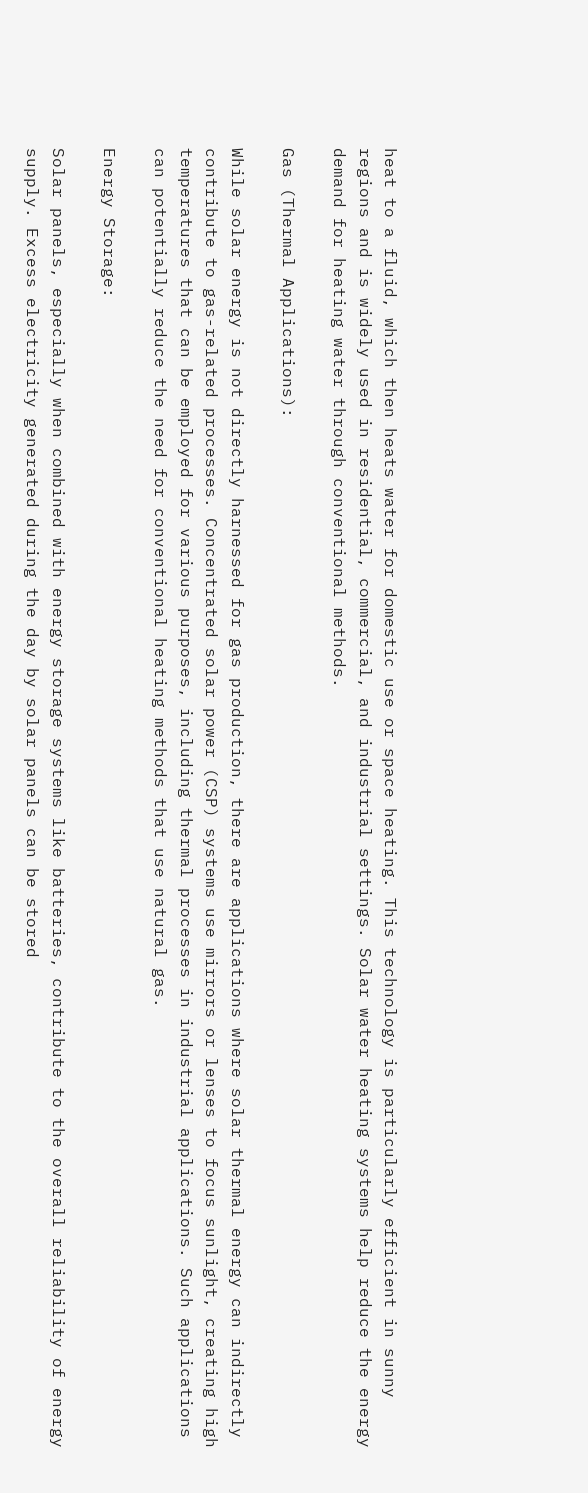heat to a fluid, which then heats water for domestic use or space heating. This technology is particularly efficient in sunny regions and is widely used in residential, commercial, and industrial settings. Solar water heating systems help reduce the energy demand for heating water through conventional methods.

Gas (Thermal Applications):

While solar energy is not directly harnessed for gas production, there are applications where solar thermal energy can indirectly contribute to gas-related processes. Concentrated solar power (CSP) systems use mirrors or lenses to focus sunlight, creating high temperatures that can be employed for various purposes, including thermal processes in industrial applications. Such applications can potentially reduce the need for conventional heating methods that use natural gas.

Energy Storage:

Solar panels, especially when combined with energy storage systems like batteries, contribute to the overall reliability of energy supply. Excess electricity generated during the day by solar panels can be stored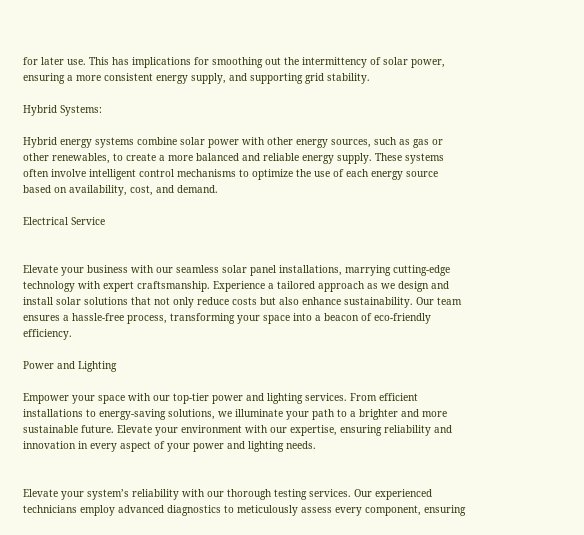for later use. This has implications for smoothing out the intermittency of solar power, ensuring a more consistent energy supply, and supporting grid stability.

Hybrid Systems:

Hybrid energy systems combine solar power with other energy sources, such as gas or other renewables, to create a more balanced and reliable energy supply. These systems often involve intelligent control mechanisms to optimize the use of each energy source based on availability, cost, and demand.

Electrical Service


Elevate your business with our seamless solar panel installations, marrying cutting-edge technology with expert craftsmanship. Experience a tailored approach as we design and install solar solutions that not only reduce costs but also enhance sustainability. Our team ensures a hassle-free process, transforming your space into a beacon of eco-friendly efficiency.

Power and Lighting

Empower your space with our top-tier power and lighting services. From efficient installations to energy-saving solutions, we illuminate your path to a brighter and more sustainable future. Elevate your environment with our expertise, ensuring reliability and innovation in every aspect of your power and lighting needs.


Elevate your system’s reliability with our thorough testing services. Our experienced technicians employ advanced diagnostics to meticulously assess every component, ensuring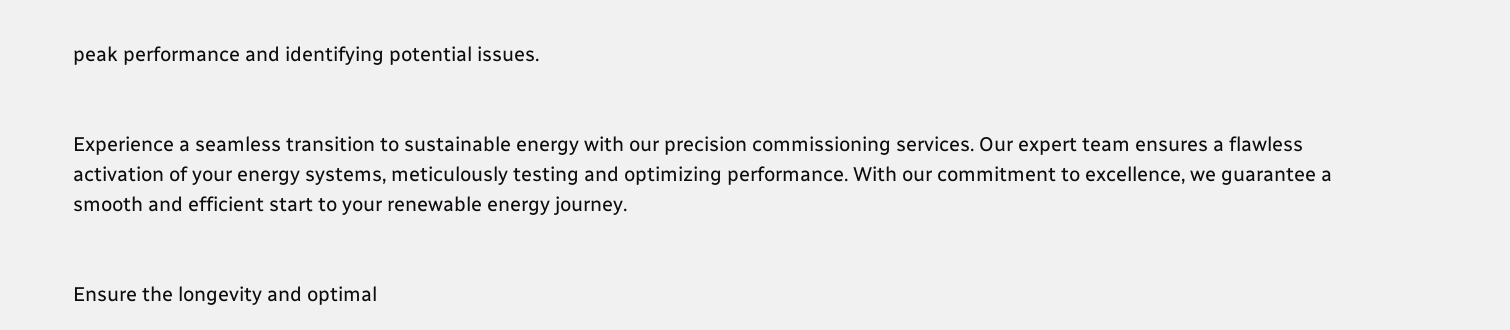peak performance and identifying potential issues.


Experience a seamless transition to sustainable energy with our precision commissioning services. Our expert team ensures a flawless activation of your energy systems, meticulously testing and optimizing performance. With our commitment to excellence, we guarantee a smooth and efficient start to your renewable energy journey.


Ensure the longevity and optimal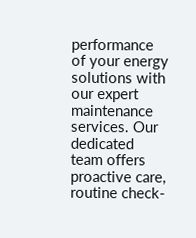performance of your energy solutions with our expert maintenance services. Our dedicated team offers proactive care, routine check-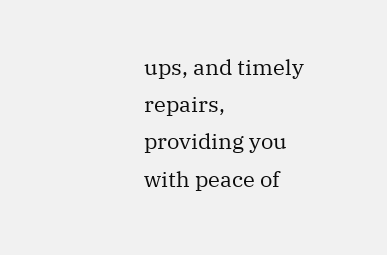ups, and timely repairs, providing you with peace of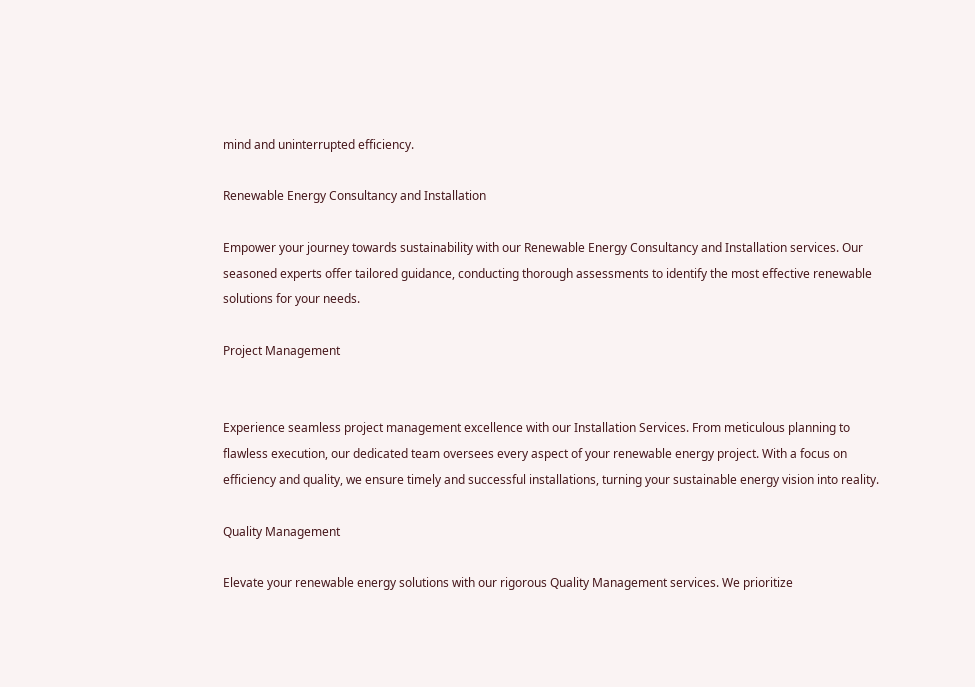mind and uninterrupted efficiency.

Renewable Energy Consultancy and Installation

Empower your journey towards sustainability with our Renewable Energy Consultancy and Installation services. Our seasoned experts offer tailored guidance, conducting thorough assessments to identify the most effective renewable solutions for your needs.

Project Management


Experience seamless project management excellence with our Installation Services. From meticulous planning to flawless execution, our dedicated team oversees every aspect of your renewable energy project. With a focus on efficiency and quality, we ensure timely and successful installations, turning your sustainable energy vision into reality.

Quality Management

Elevate your renewable energy solutions with our rigorous Quality Management services. We prioritize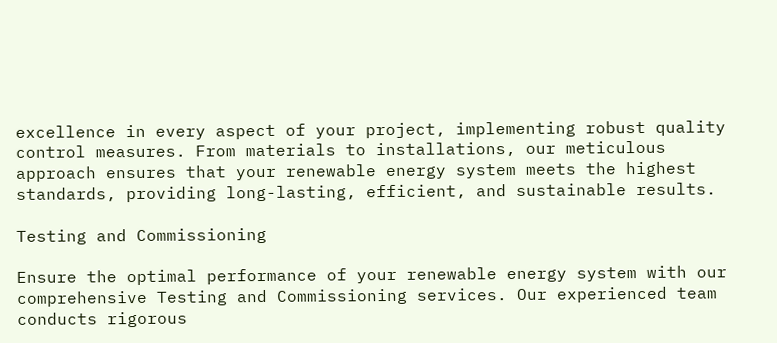excellence in every aspect of your project, implementing robust quality control measures. From materials to installations, our meticulous approach ensures that your renewable energy system meets the highest standards, providing long-lasting, efficient, and sustainable results.

Testing and Commissioning

Ensure the optimal performance of your renewable energy system with our comprehensive Testing and Commissioning services. Our experienced team conducts rigorous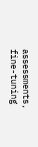assessments, fine-tuning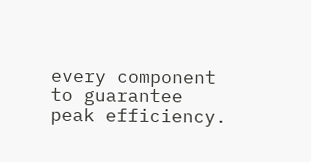every component to guarantee peak efficiency.